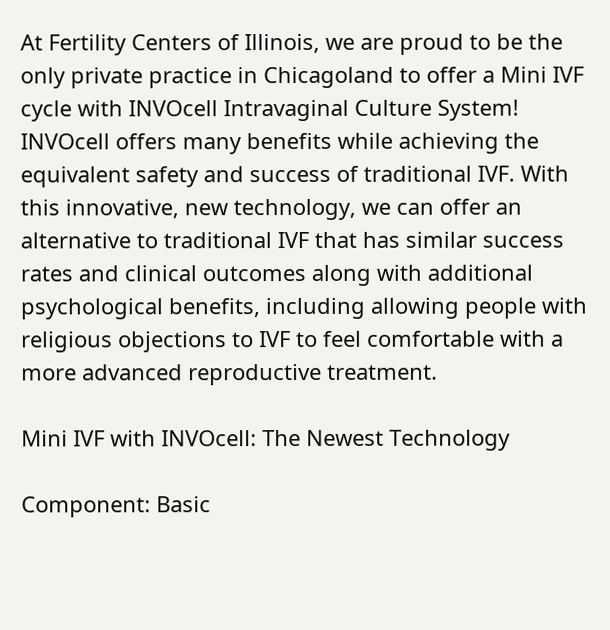At Fertility Centers of Illinois, we are proud to be the only private practice in Chicagoland to offer a Mini IVF cycle with INVOcell Intravaginal Culture System! INVOcell offers many benefits while achieving the equivalent safety and success of traditional IVF. With this innovative, new technology, we can offer an alternative to traditional IVF that has similar success rates and clinical outcomes along with additional psychological benefits, including allowing people with religious objections to IVF to feel comfortable with a more advanced reproductive treatment.

Mini IVF with INVOcell: The Newest Technology

Component: Basic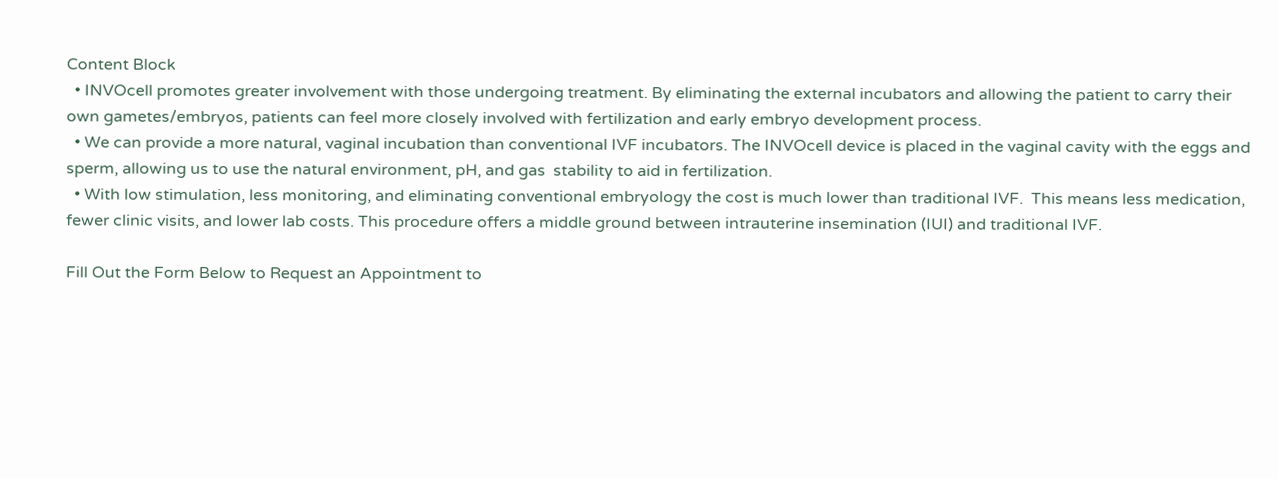Content Block
  • INVOcell promotes greater involvement with those undergoing treatment. By eliminating the external incubators and allowing the patient to carry their own gametes/embryos, patients can feel more closely involved with fertilization and early embryo development process.
  • We can provide a more natural, vaginal incubation than conventional IVF incubators. The INVOcell device is placed in the vaginal cavity with the eggs and sperm, allowing us to use the natural environment, pH, and gas  stability to aid in fertilization.
  • With low stimulation, less monitoring, and eliminating conventional embryology the cost is much lower than traditional IVF.  This means less medication, fewer clinic visits, and lower lab costs. This procedure offers a middle ground between intrauterine insemination (IUI) and traditional IVF.

Fill Out the Form Below to Request an Appointment to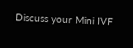Discuss your Mini IVF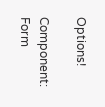Options!

Component: Form